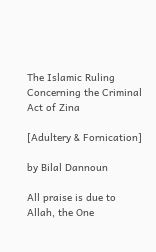The Islamic Ruling Concerning the Criminal Act of Zina

[Adultery & Fornication]

by Bilal Dannoun

All praise is due to Allah, the One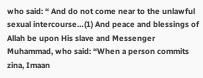who said: “ And do not come near to the unlawful sexual intercourse…(1) And peace and blessings of Allah be upon His slave and Messenger Muhammad, who said: “When a person commits zina, Imaan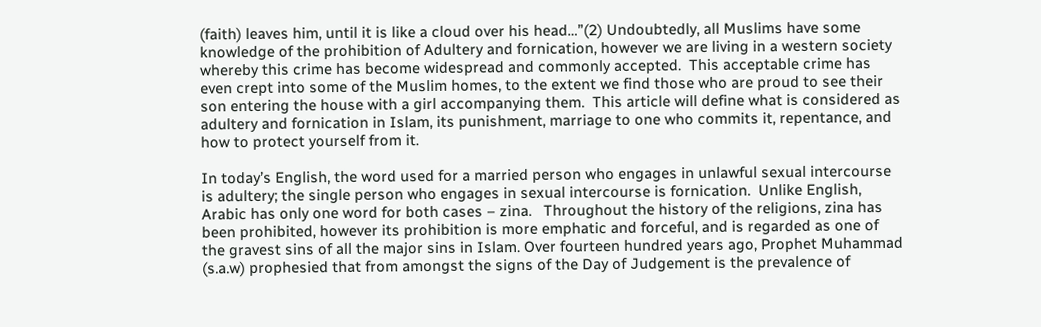(faith) leaves him, until it is like a cloud over his head…”(2) Undoubtedly, all Muslims have some knowledge of the prohibition of Adultery and fornication, however we are living in a western society whereby this crime has become widespread and commonly accepted.  This acceptable crime has even crept into some of the Muslim homes, to the extent we find those who are proud to see their son entering the house with a girl accompanying them.  This article will define what is considered as adultery and fornication in Islam, its punishment, marriage to one who commits it, repentance, and how to protect yourself from it.

In today’s English, the word used for a married person who engages in unlawful sexual intercourse is adultery; the single person who engages in sexual intercourse is fornication.  Unlike English, Arabic has only one word for both cases – zina.   Throughout the history of the religions, zina has been prohibited, however its prohibition is more emphatic and forceful, and is regarded as one of the gravest sins of all the major sins in Islam. Over fourteen hundred years ago, Prophet Muhammad (s.a.w) prophesied that from amongst the signs of the Day of Judgement is the prevalence of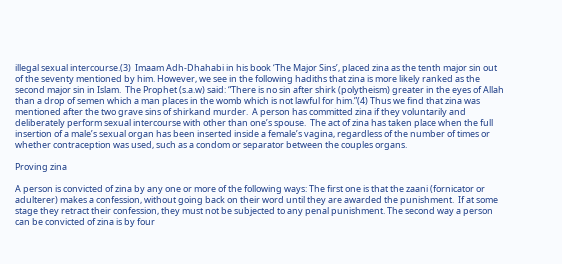illegal sexual intercourse.(3)  Imaam Adh-Dhahabi in his book ‘The Major Sins’, placed zina as the tenth major sin out of the seventy mentioned by him. However, we see in the following hadiths that zina is more likely ranked as the second major sin in Islam.  The Prophet (s.a.w) said: “There is no sin after shirk (polytheism) greater in the eyes of Allah than a drop of semen which a man places in the womb which is not lawful for him.”(4) Thus we find that zina was mentioned after the two grave sins of shirkand murder.  A person has committed zina if they voluntarily and deliberately perform sexual intercourse with other than one’s spouse.  The act of zina has taken place when the full insertion of a male’s sexual organ has been inserted inside a female’s vagina, regardless of the number of times or whether contraception was used, such as a condom or separator between the couples organs.

Proving zina

A person is convicted of zina by any one or more of the following ways: The first one is that the zaani (fornicator or adulterer) makes a confession, without going back on their word until they are awarded the punishment.  If at some stage they retract their confession, they must not be subjected to any penal punishment. The second way a person can be convicted of zina is by four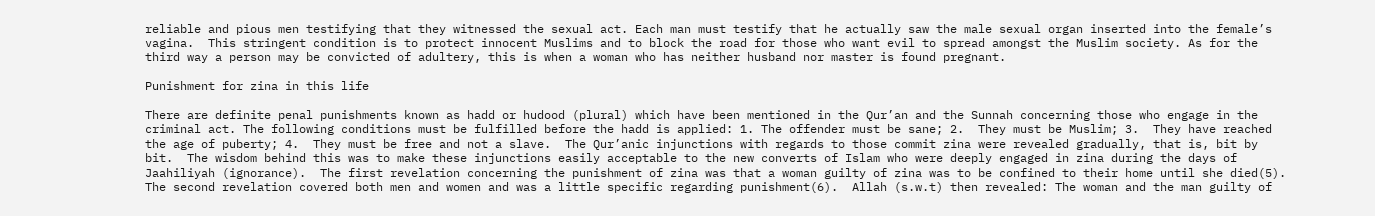reliable and pious men testifying that they witnessed the sexual act. Each man must testify that he actually saw the male sexual organ inserted into the female’s vagina.  This stringent condition is to protect innocent Muslims and to block the road for those who want evil to spread amongst the Muslim society. As for the third way a person may be convicted of adultery, this is when a woman who has neither husband nor master is found pregnant.

Punishment for zina in this life

There are definite penal punishments known as hadd or hudood (plural) which have been mentioned in the Qur’an and the Sunnah concerning those who engage in the criminal act. The following conditions must be fulfilled before the hadd is applied: 1. The offender must be sane; 2.  They must be Muslim; 3.  They have reached the age of puberty; 4.  They must be free and not a slave.  The Qur’anic injunctions with regards to those commit zina were revealed gradually, that is, bit by bit.  The wisdom behind this was to make these injunctions easily acceptable to the new converts of Islam who were deeply engaged in zina during the days of Jaahiliyah (ignorance).  The first revelation concerning the punishment of zina was that a woman guilty of zina was to be confined to their home until she died(5).  The second revelation covered both men and women and was a little specific regarding punishment(6).  Allah (s.w.t) then revealed: The woman and the man guilty of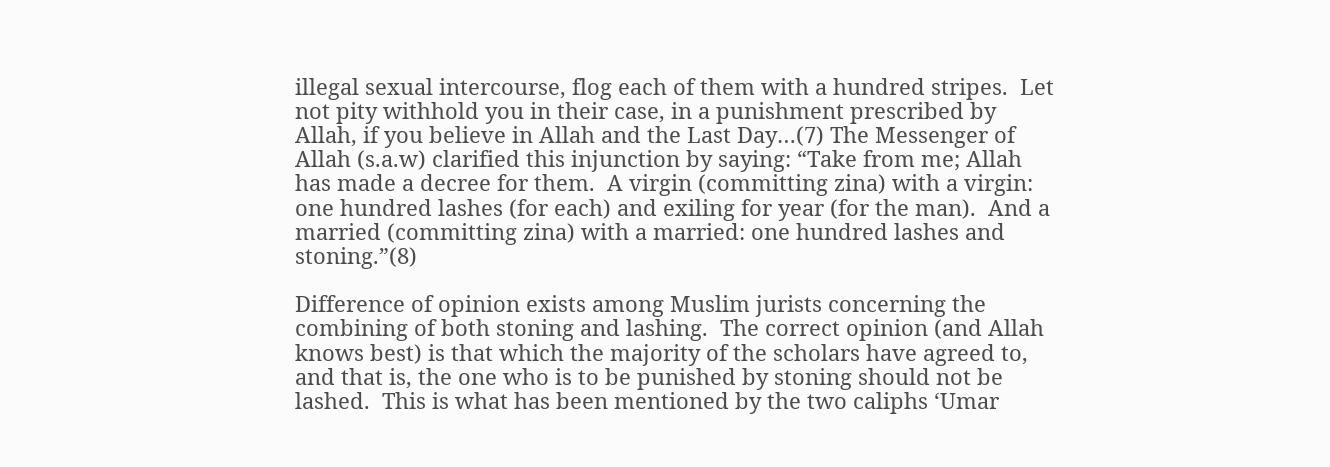illegal sexual intercourse, flog each of them with a hundred stripes.  Let not pity withhold you in their case, in a punishment prescribed by Allah, if you believe in Allah and the Last Day…(7) The Messenger of Allah (s.a.w) clarified this injunction by saying: “Take from me; Allah has made a decree for them.  A virgin (committing zina) with a virgin: one hundred lashes (for each) and exiling for year (for the man).  And a married (committing zina) with a married: one hundred lashes and stoning.”(8)

Difference of opinion exists among Muslim jurists concerning the combining of both stoning and lashing.  The correct opinion (and Allah knows best) is that which the majority of the scholars have agreed to, and that is, the one who is to be punished by stoning should not be lashed.  This is what has been mentioned by the two caliphs ‘Umar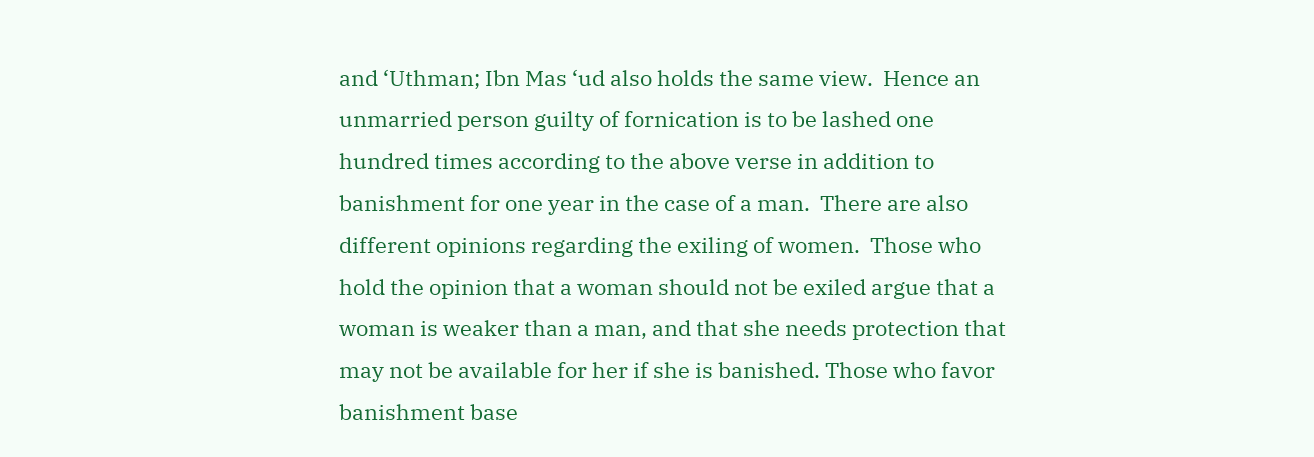and ‘Uthman; Ibn Mas ‘ud also holds the same view.  Hence an unmarried person guilty of fornication is to be lashed one hundred times according to the above verse in addition to banishment for one year in the case of a man.  There are also different opinions regarding the exiling of women.  Those who hold the opinion that a woman should not be exiled argue that a woman is weaker than a man, and that she needs protection that may not be available for her if she is banished. Those who favor banishment base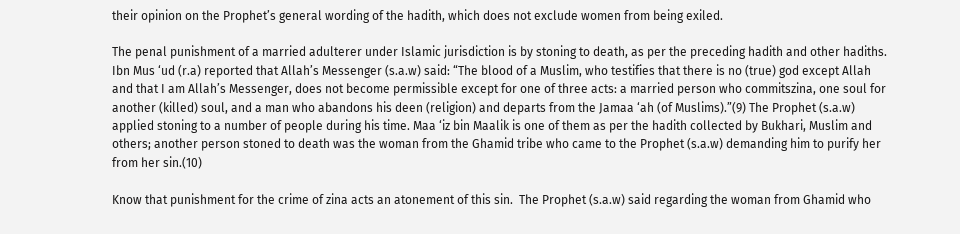their opinion on the Prophet’s general wording of the hadith, which does not exclude women from being exiled.

The penal punishment of a married adulterer under Islamic jurisdiction is by stoning to death, as per the preceding hadith and other hadiths. Ibn Mus ‘ud (r.a) reported that Allah’s Messenger (s.a.w) said: “The blood of a Muslim, who testifies that there is no (true) god except Allah and that I am Allah’s Messenger, does not become permissible except for one of three acts: a married person who commitszina, one soul for another (killed) soul, and a man who abandons his deen (religion) and departs from the Jamaa ‘ah (of Muslims).”(9) The Prophet (s.a.w) applied stoning to a number of people during his time. Maa ‘iz bin Maalik is one of them as per the hadith collected by Bukhari, Muslim and others; another person stoned to death was the woman from the Ghamid tribe who came to the Prophet (s.a.w) demanding him to purify her from her sin.(10)

Know that punishment for the crime of zina acts an atonement of this sin.  The Prophet (s.a.w) said regarding the woman from Ghamid who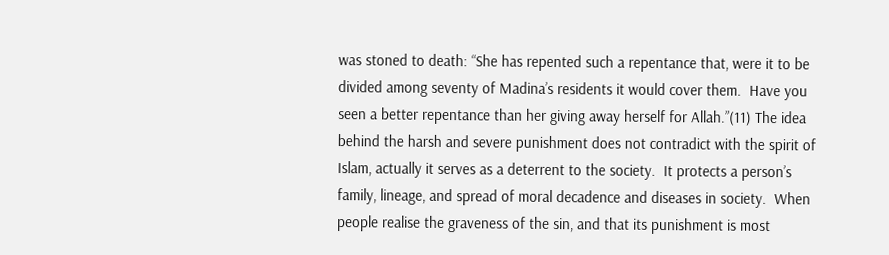was stoned to death: “She has repented such a repentance that, were it to be divided among seventy of Madina’s residents it would cover them.  Have you seen a better repentance than her giving away herself for Allah.”(11) The idea behind the harsh and severe punishment does not contradict with the spirit of Islam, actually it serves as a deterrent to the society.  It protects a person’s family, lineage, and spread of moral decadence and diseases in society.  When people realise the graveness of the sin, and that its punishment is most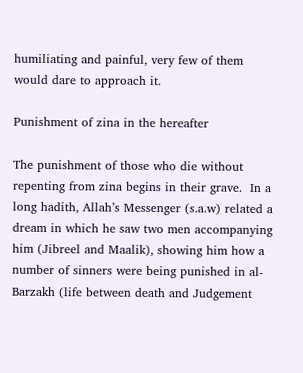humiliating and painful, very few of them would dare to approach it.

Punishment of zina in the hereafter

The punishment of those who die without repenting from zina begins in their grave.  In a long hadith, Allah’s Messenger (s.a.w) related a dream in which he saw two men accompanying him (Jibreel and Maalik), showing him how a number of sinners were being punished in al-Barzakh (life between death and Judgement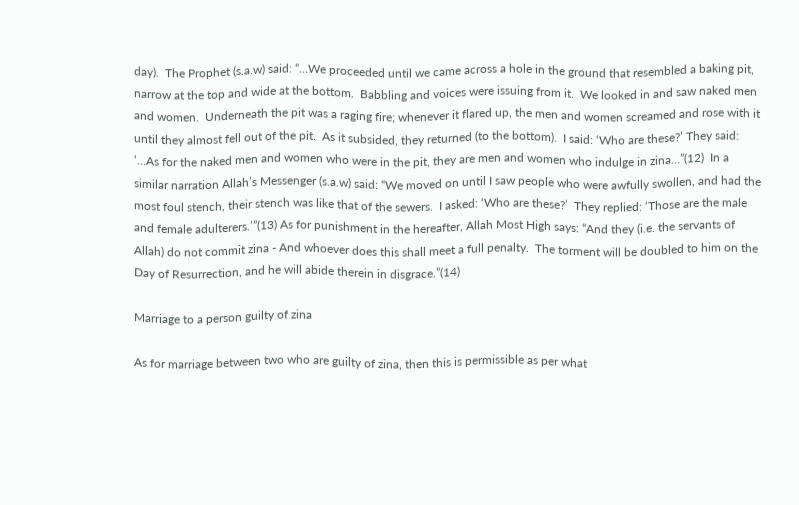day).  The Prophet (s.a.w) said: “…We proceeded until we came across a hole in the ground that resembled a baking pit, narrow at the top and wide at the bottom.  Babbling and voices were issuing from it.  We looked in and saw naked men and women.  Underneath the pit was a raging fire; whenever it flared up, the men and women screamed and rose with it until they almost fell out of the pit.  As it subsided, they returned (to the bottom).  I said: ‘Who are these?’ They said: ‘…As for the naked men and women who were in the pit, they are men and women who indulge in zina…”(12)  In a similar narration Allah’s Messenger (s.a.w) said: “We moved on until I saw people who were awfully swollen, and had the most foul stench, their stench was like that of the sewers.  I asked: ‘Who are these?’  They replied: ‘Those are the male and female adulterers.’”(13) As for punishment in the hereafter, Allah Most High says: “And they (i.e. the servants of Allah) do not commit zina - And whoever does this shall meet a full penalty.  The torment will be doubled to him on the Day of Resurrection, and he will abide therein in disgrace.”(14)

Marriage to a person guilty of zina

As for marriage between two who are guilty of zina, then this is permissible as per what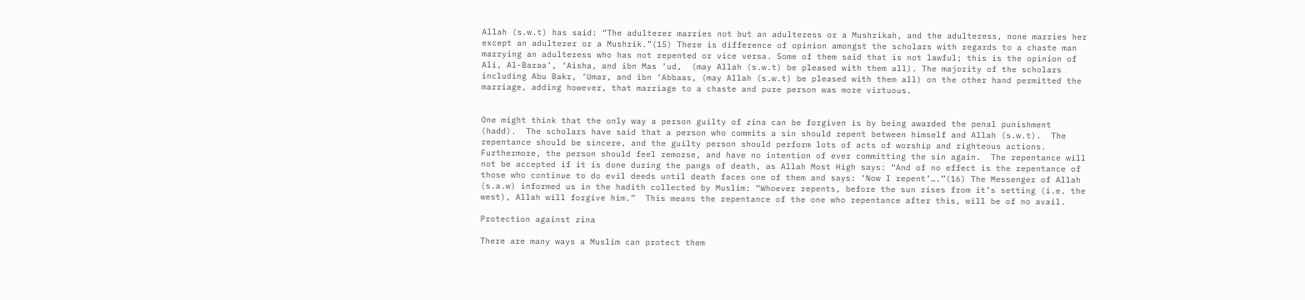Allah (s.w.t) has said: “The adulterer marries not but an adulteress or a Mushrikah, and the adulteress, none marries her except an adulterer or a Mushrik.”(15) There is difference of opinion amongst the scholars with regards to a chaste man marrying an adulteress who has not repented or vice versa. Some of them said that is not lawful; this is the opinion of Ali, Al-Baraa’, ‘Aisha, and ibn Mas ‘ud,  (may Allah (s.w.t) be pleased with them all). The majority of the scholars including Abu Bakr, ‘Umar, and ibn ‘Abbaas, (may Allah (s.w.t) be pleased with them all) on the other hand permitted the marriage, adding however, that marriage to a chaste and pure person was more virtuous.


One might think that the only way a person guilty of zina can be forgiven is by being awarded the penal punishment (hadd).  The scholars have said that a person who commits a sin should repent between himself and Allah (s.w.t).  The repentance should be sincere, and the guilty person should perform lots of acts of worship and righteous actions. Furthermore, the person should feel remorse, and have no intention of ever committing the sin again.  The repentance will not be accepted if it is done during the pangs of death, as Allah Most High says: “And of no effect is the repentance of those who continue to do evil deeds until death faces one of them and says: ‘Now I repent’….”(16) The Messenger of Allah (s.a.w) informed us in the hadith collected by Muslim: “Whoever repents, before the sun rises from it’s setting (i.e. the west), Allah will forgive him.”  This means the repentance of the one who repentance after this, will be of no avail.

Protection against zina

There are many ways a Muslim can protect them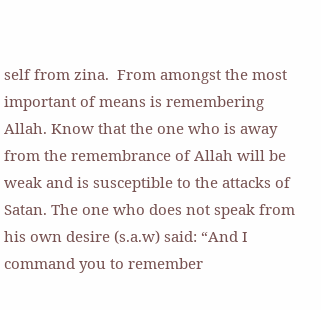self from zina.  From amongst the most important of means is remembering Allah. Know that the one who is away from the remembrance of Allah will be weak and is susceptible to the attacks of Satan. The one who does not speak from his own desire (s.a.w) said: “And I command you to remember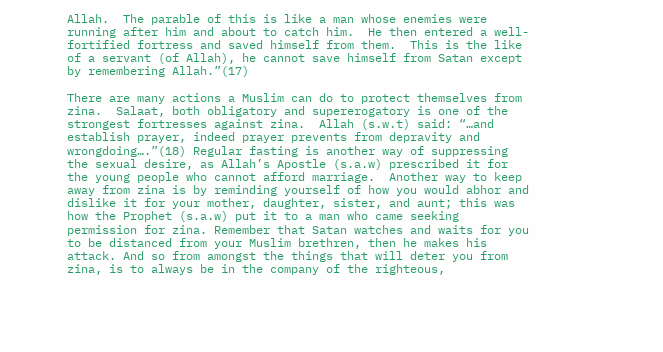Allah.  The parable of this is like a man whose enemies were running after him and about to catch him.  He then entered a well-fortified fortress and saved himself from them.  This is the like of a servant (of Allah), he cannot save himself from Satan except by remembering Allah.”(17)

There are many actions a Muslim can do to protect themselves from zina.  Salaat, both obligatory and supererogatory is one of the strongest fortresses against zina.  Allah (s.w.t) said: “…and establish prayer, indeed prayer prevents from depravity and wrongdoing….”(18) Regular fasting is another way of suppressing the sexual desire, as Allah’s Apostle (s.a.w) prescribed it for the young people who cannot afford marriage.  Another way to keep away from zina is by reminding yourself of how you would abhor and dislike it for your mother, daughter, sister, and aunt; this was how the Prophet (s.a.w) put it to a man who came seeking permission for zina. Remember that Satan watches and waits for you to be distanced from your Muslim brethren, then he makes his attack. And so from amongst the things that will deter you from zina, is to always be in the company of the righteous,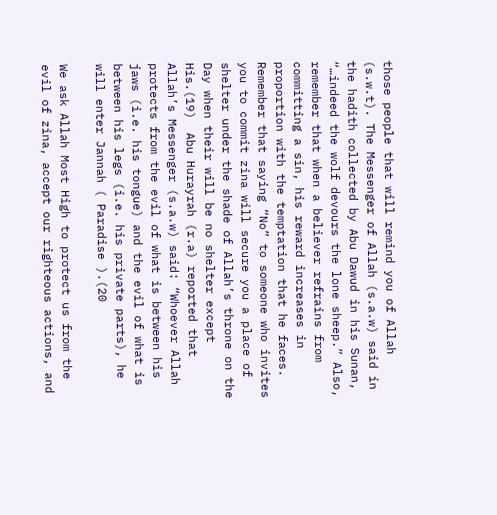those people that will remind you of Allah (s.w.t). The Messenger of Allah (s.a.w) said in the hadith collected by Abu Dawud in his Sunan, “…indeed the wolf devours the lone sheep.” Also, remember that when a believer refrains from committing a sin, his reward increases in proportion with the temptation that he faces. Remember that saying “No” to someone who invites you to commit zina will secure you a place of shelter under the shade of Allah’s throne on the Day when their will be no shelter except His.(19)  Abu Hurayrah (r.a) reported that Allah’s Messenger (s.a.w) said: “Whoever Allah protects from the evil of what is between his jaws (i.e. his tongue) and the evil of what is between his legs (i.e. his private parts), he will enter Jannah ( Paradise ).(20

We ask Allah Most High to protect us from the evil of zina, accept our righteous actions, and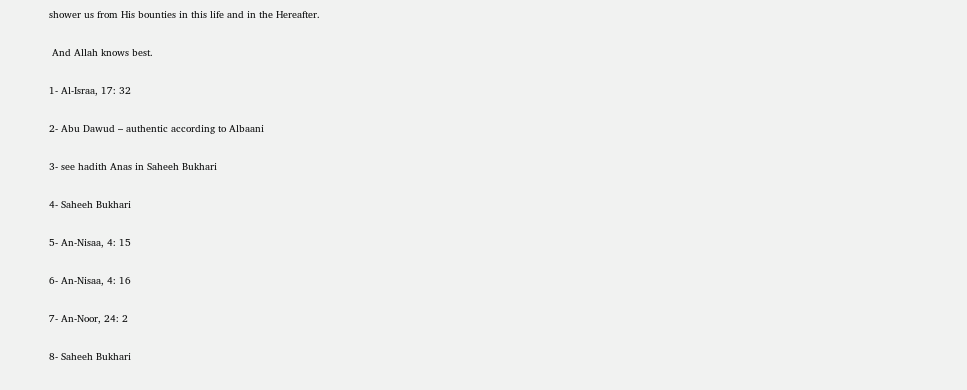shower us from His bounties in this life and in the Hereafter.

 And Allah knows best.

1- Al-Israa, 17: 32

2- Abu Dawud – authentic according to Albaani

3- see hadith Anas in Saheeh Bukhari

4- Saheeh Bukhari

5- An-Nisaa, 4: 15

6- An-Nisaa, 4: 16

7- An-Noor, 24: 2

8- Saheeh Bukhari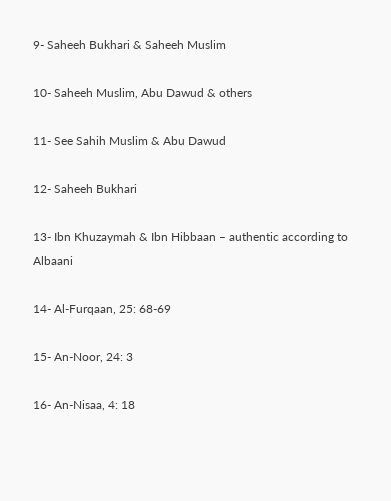9- Saheeh Bukhari & Saheeh Muslim

10- Saheeh Muslim, Abu Dawud & others

11- See Sahih Muslim & Abu Dawud

12- Saheeh Bukhari

13- Ibn Khuzaymah & Ibn Hibbaan – authentic according to Albaani

14- Al-Furqaan, 25: 68-69

15- An-Noor, 24: 3

16- An-Nisaa, 4: 18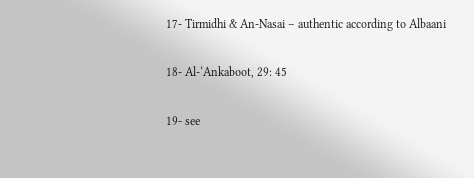17- Tirmidhi & An-Nasai – authentic according to Albaani

18- Al-‘Ankaboot, 29: 45

19- see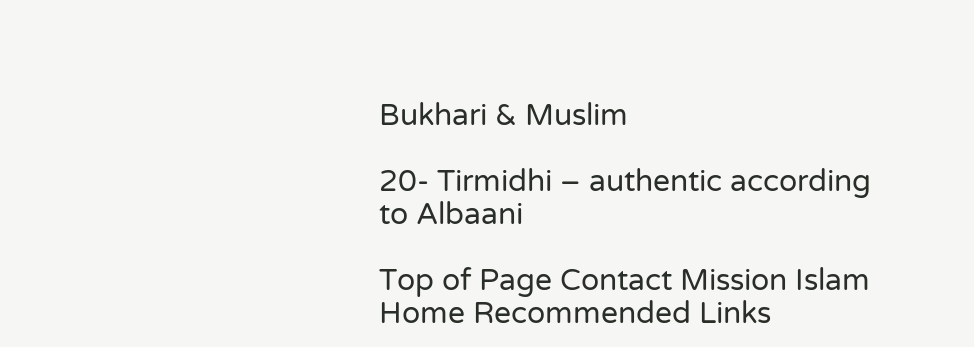Bukhari & Muslim

20- Tirmidhi – authentic according to Albaani

Top of Page Contact Mission Islam Home Recommended Links